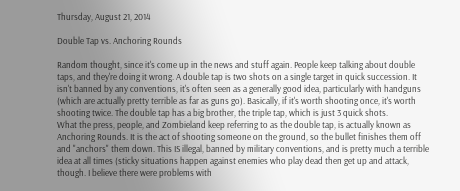Thursday, August 21, 2014

Double Tap vs. Anchoring Rounds

Random thought, since it's come up in the news and stuff again. People keep talking about double taps, and they're doing it wrong. A double tap is two shots on a single target in quick succession. It isn't banned by any conventions, it's often seen as a generally good idea, particularly with handguns (which are actually pretty terrible as far as guns go). Basically, if it's worth shooting once, it's worth shooting twice. The double tap has a big brother, the triple tap, which is just 3 quick shots.
What the press, people, and Zombieland keep referring to as the double tap, is actually known as Anchoring Rounds. It is the act of shooting someone on the ground, so the bullet finishes them off and "anchors" them down. This IS illegal, banned by military conventions, and is pretty much a terrible idea at all times (sticky situations happen against enemies who play dead then get up and attack, though. I believe there were problems with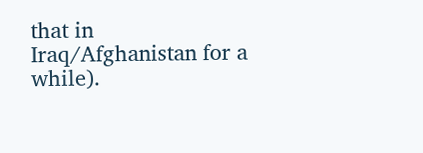that in Iraq/Afghanistan for a while).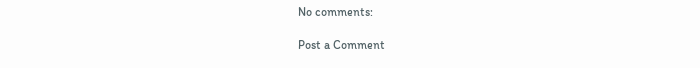No comments:

Post a Comment